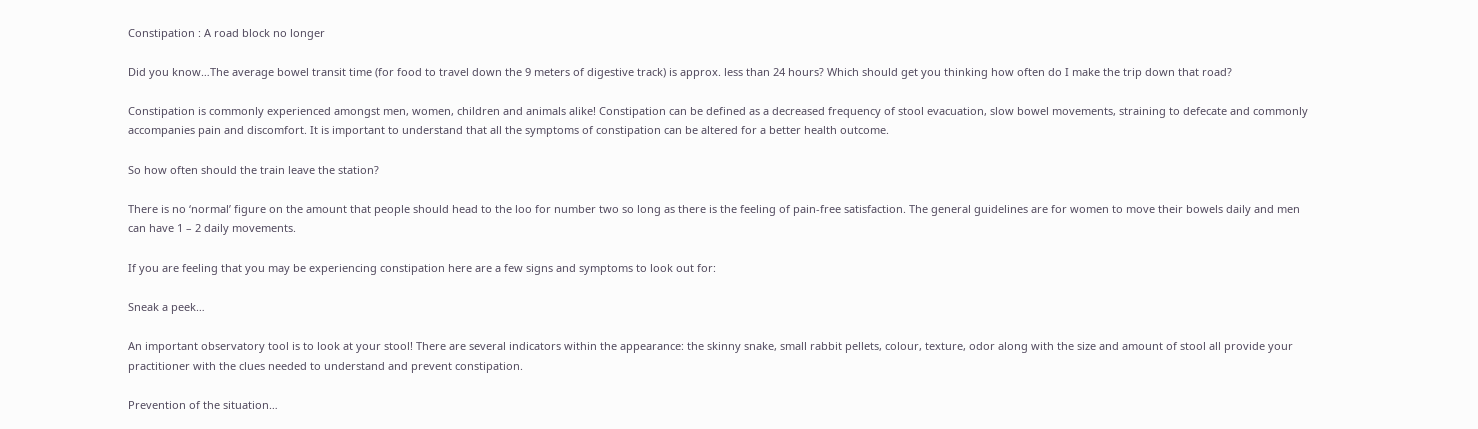Constipation : A road block no longer

Did you know…The average bowel transit time (for food to travel down the 9 meters of digestive track) is approx. less than 24 hours? Which should get you thinking how often do I make the trip down that road?

Constipation is commonly experienced amongst men, women, children and animals alike! Constipation can be defined as a decreased frequency of stool evacuation, slow bowel movements, straining to defecate and commonly accompanies pain and discomfort. It is important to understand that all the symptoms of constipation can be altered for a better health outcome.

So how often should the train leave the station?

There is no ‘normal’ figure on the amount that people should head to the loo for number two so long as there is the feeling of pain-free satisfaction. The general guidelines are for women to move their bowels daily and men can have 1 – 2 daily movements.

If you are feeling that you may be experiencing constipation here are a few signs and symptoms to look out for:

Sneak a peek…

An important observatory tool is to look at your stool! There are several indicators within the appearance: the skinny snake, small rabbit pellets, colour, texture, odor along with the size and amount of stool all provide your practitioner with the clues needed to understand and prevent constipation.

Prevention of the situation…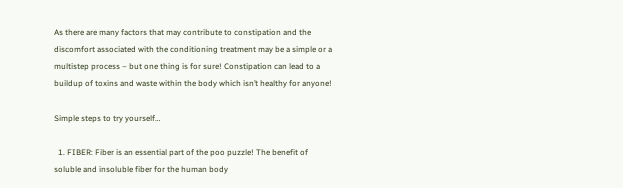As there are many factors that may contribute to constipation and the discomfort associated with the conditioning treatment may be a simple or a multistep process – but one thing is for sure! Constipation can lead to a buildup of toxins and waste within the body which isn’t healthy for anyone!

Simple steps to try yourself…

  1. FIBER: Fiber is an essential part of the poo puzzle! The benefit of soluble and insoluble fiber for the human body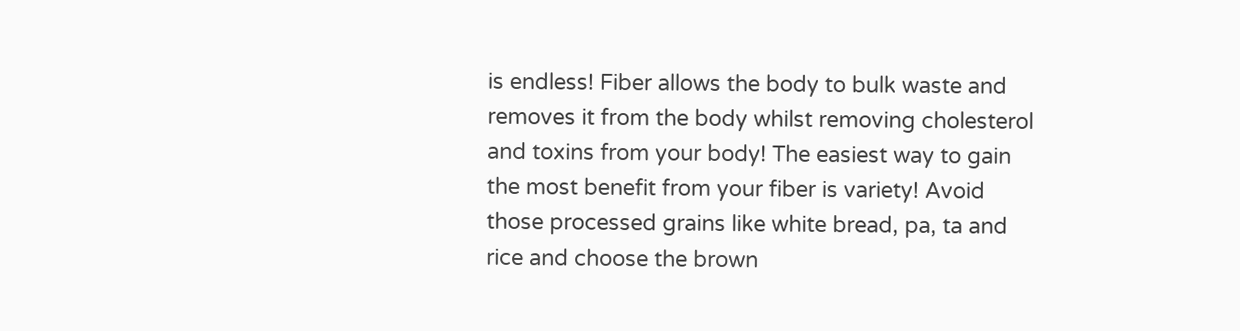is endless! Fiber allows the body to bulk waste and removes it from the body whilst removing cholesterol and toxins from your body! The easiest way to gain the most benefit from your fiber is variety! Avoid those processed grains like white bread, pa, ta and rice and choose the brown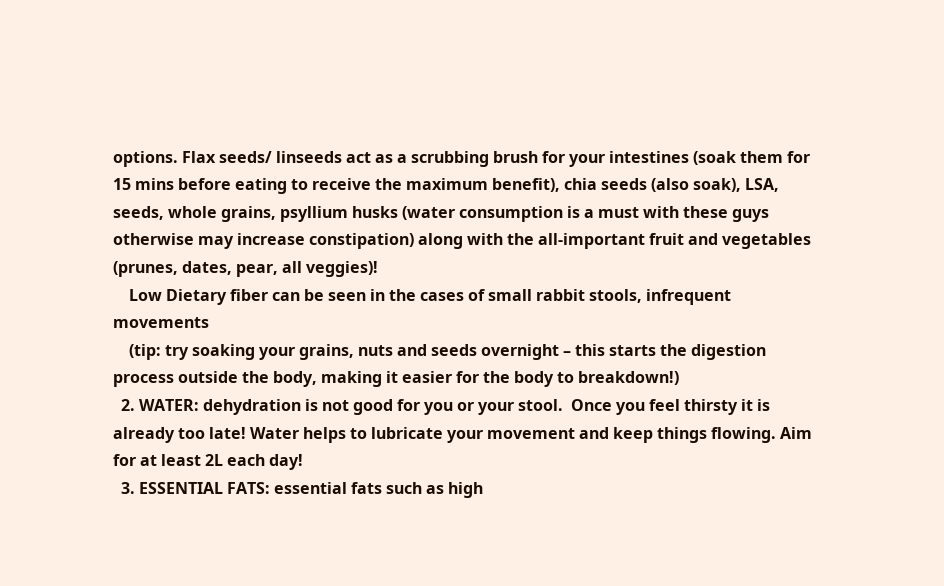options. Flax seeds/ linseeds act as a scrubbing brush for your intestines (soak them for 15 mins before eating to receive the maximum benefit), chia seeds (also soak), LSA, seeds, whole grains, psyllium husks (water consumption is a must with these guys otherwise may increase constipation) along with the all-important fruit and vegetables (prunes, dates, pear, all veggies)!
    Low Dietary fiber can be seen in the cases of small rabbit stools, infrequent movements
    (tip: try soaking your grains, nuts and seeds overnight – this starts the digestion process outside the body, making it easier for the body to breakdown!)
  2. WATER: dehydration is not good for you or your stool.  Once you feel thirsty it is already too late! Water helps to lubricate your movement and keep things flowing. Aim for at least 2L each day!
  3. ESSENTIAL FATS: essential fats such as high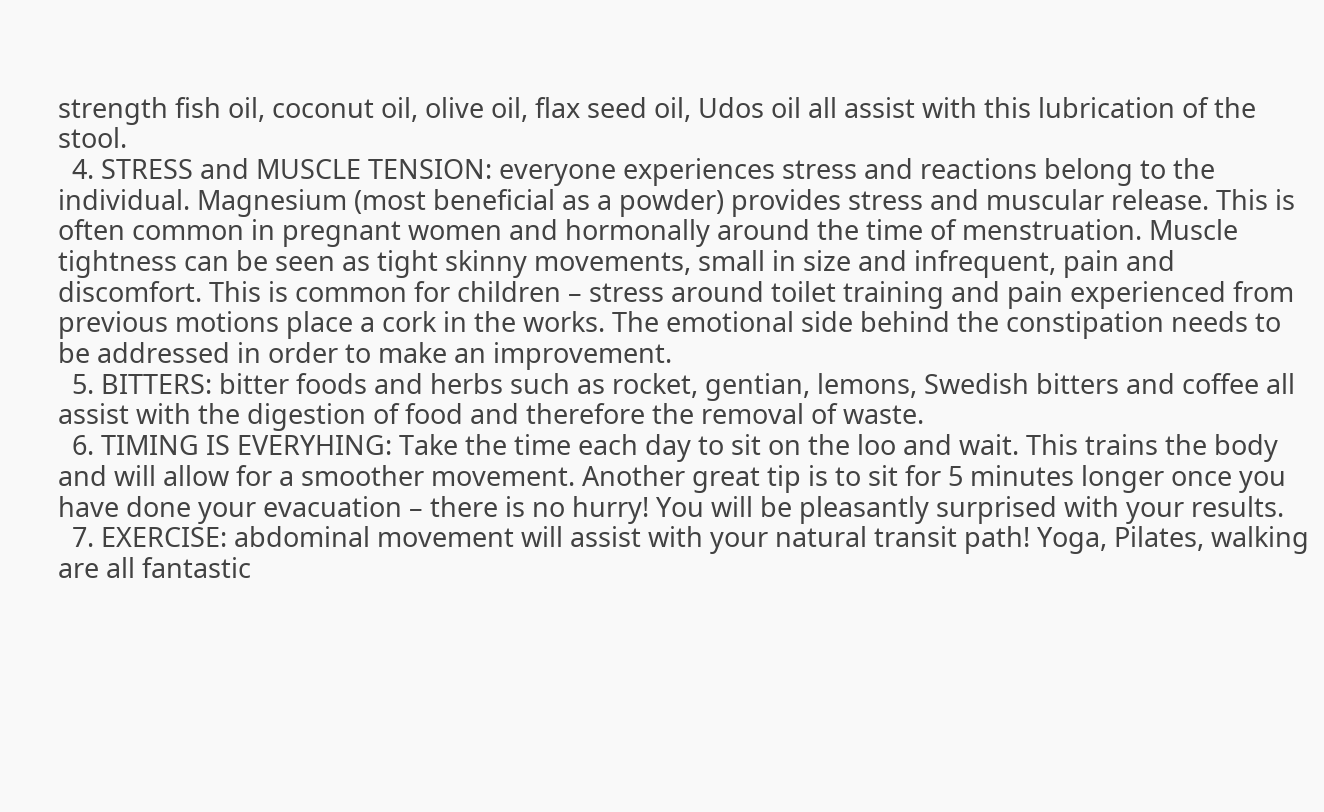strength fish oil, coconut oil, olive oil, flax seed oil, Udos oil all assist with this lubrication of the stool.
  4. STRESS and MUSCLE TENSION: everyone experiences stress and reactions belong to the individual. Magnesium (most beneficial as a powder) provides stress and muscular release. This is often common in pregnant women and hormonally around the time of menstruation. Muscle tightness can be seen as tight skinny movements, small in size and infrequent, pain and discomfort. This is common for children – stress around toilet training and pain experienced from previous motions place a cork in the works. The emotional side behind the constipation needs to be addressed in order to make an improvement.
  5. BITTERS: bitter foods and herbs such as rocket, gentian, lemons, Swedish bitters and coffee all assist with the digestion of food and therefore the removal of waste.
  6. TIMING IS EVERYHING: Take the time each day to sit on the loo and wait. This trains the body and will allow for a smoother movement. Another great tip is to sit for 5 minutes longer once you have done your evacuation – there is no hurry! You will be pleasantly surprised with your results.
  7. EXERCISE: abdominal movement will assist with your natural transit path! Yoga, Pilates, walking are all fantastic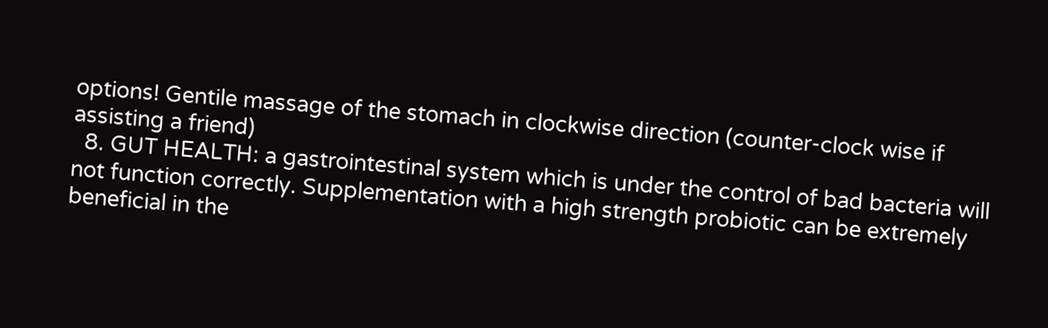options! Gentile massage of the stomach in clockwise direction (counter-clock wise if assisting a friend)
  8. GUT HEALTH: a gastrointestinal system which is under the control of bad bacteria will not function correctly. Supplementation with a high strength probiotic can be extremely beneficial in the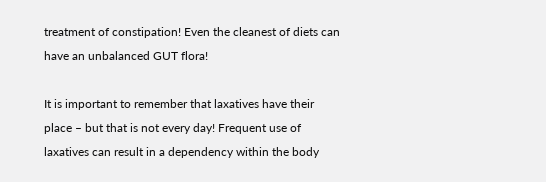treatment of constipation! Even the cleanest of diets can have an unbalanced GUT flora!

It is important to remember that laxatives have their place – but that is not every day! Frequent use of laxatives can result in a dependency within the body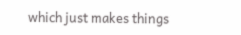which just makes things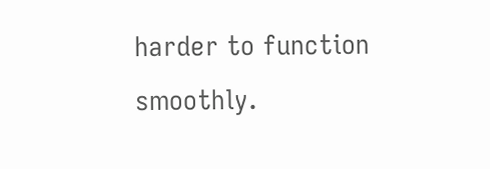harder to function smoothly.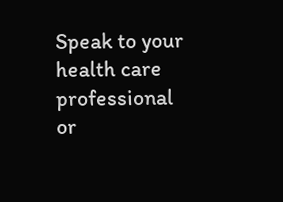Speak to your health care professional or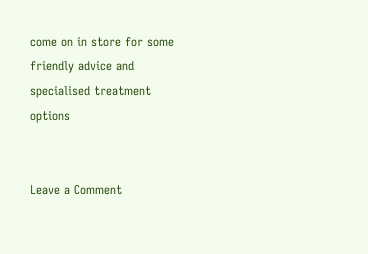come on in store for some friendly advice and specialised treatment options


Leave a Comment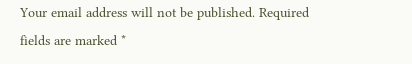Your email address will not be published. Required fields are marked *